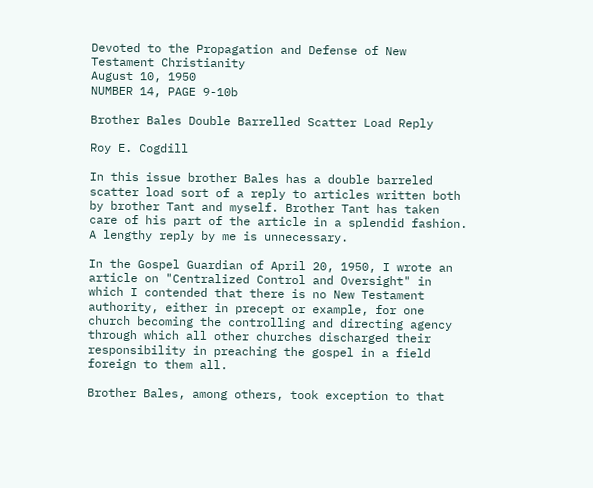Devoted to the Propagation and Defense of New Testament Christianity
August 10, 1950
NUMBER 14, PAGE 9-10b

Brother Bales Double Barrelled Scatter Load Reply

Roy E. Cogdill

In this issue brother Bales has a double barreled scatter load sort of a reply to articles written both by brother Tant and myself. Brother Tant has taken care of his part of the article in a splendid fashion. A lengthy reply by me is unnecessary.

In the Gospel Guardian of April 20, 1950, I wrote an article on "Centralized Control and Oversight" in which I contended that there is no New Testament authority, either in precept or example, for one church becoming the controlling and directing agency through which all other churches discharged their responsibility in preaching the gospel in a field foreign to them all.

Brother Bales, among others, took exception to that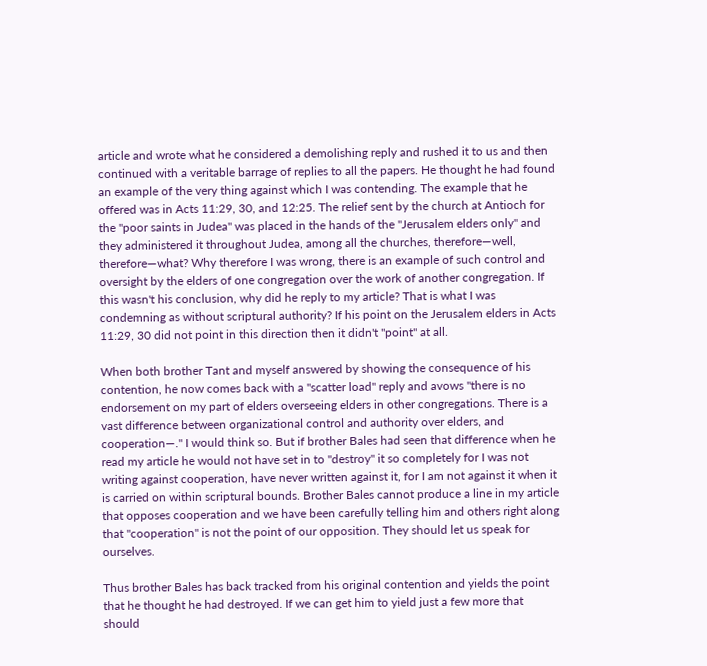article and wrote what he considered a demolishing reply and rushed it to us and then continued with a veritable barrage of replies to all the papers. He thought he had found an example of the very thing against which I was contending. The example that he offered was in Acts 11:29, 30, and 12:25. The relief sent by the church at Antioch for the "poor saints in Judea" was placed in the hands of the "Jerusalem elders only" and they administered it throughout Judea, among all the churches, therefore—well, therefore—what? Why therefore I was wrong, there is an example of such control and oversight by the elders of one congregation over the work of another congregation. If this wasn't his conclusion, why did he reply to my article? That is what I was condemning as without scriptural authority? If his point on the Jerusalem elders in Acts 11:29, 30 did not point in this direction then it didn't "point" at all.

When both brother Tant and myself answered by showing the consequence of his contention, he now comes back with a "scatter load" reply and avows "there is no endorsement on my part of elders overseeing elders in other congregations. There is a vast difference between organizational control and authority over elders, and cooperation—." I would think so. But if brother Bales had seen that difference when he read my article he would not have set in to "destroy" it so completely for I was not writing against cooperation, have never written against it, for I am not against it when it is carried on within scriptural bounds. Brother Bales cannot produce a line in my article that opposes cooperation and we have been carefully telling him and others right along that "cooperation" is not the point of our opposition. They should let us speak for ourselves.

Thus brother Bales has back tracked from his original contention and yields the point that he thought he had destroyed. If we can get him to yield just a few more that should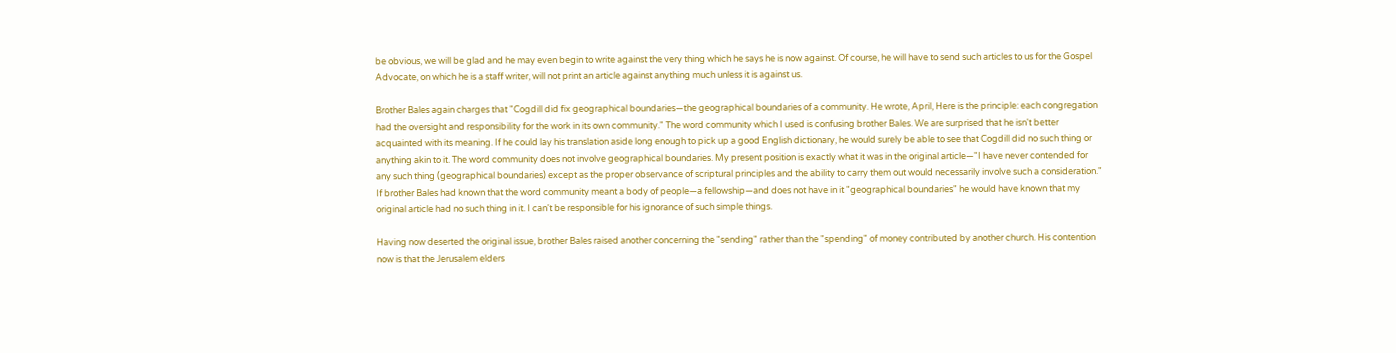be obvious, we will be glad and he may even begin to write against the very thing which he says he is now against. Of course, he will have to send such articles to us for the Gospel Advocate, on which he is a staff writer, will not print an article against anything much unless it is against us.

Brother Bales again charges that "Cogdill did fix geographical boundaries—the geographical boundaries of a community. He wrote, April, Here is the principle: each congregation had the oversight and responsibility for the work in its own community." The word community which I used is confusing brother Bales. We are surprised that he isn't better acquainted with its meaning. If he could lay his translation aside long enough to pick up a good English dictionary, he would surely be able to see that Cogdill did no such thing or anything akin to it. The word community does not involve geographical boundaries. My present position is exactly what it was in the original article—"I have never contended for any such thing (geographical boundaries) except as the proper observance of scriptural principles and the ability to carry them out would necessarily involve such a consideration." If brother Bales had known that the word community meant a body of people—a fellowship—and does not have in it "geographical boundaries" he would have known that my original article had no such thing in it. I can't be responsible for his ignorance of such simple things.

Having now deserted the original issue, brother Bales raised another concerning the "sending" rather than the "spending" of money contributed by another church. His contention now is that the Jerusalem elders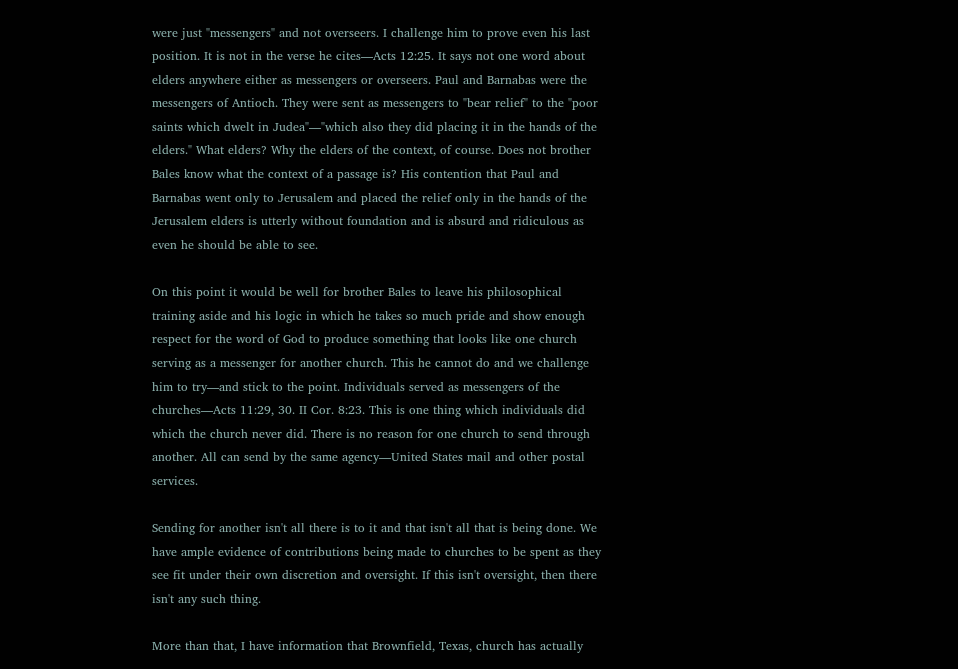were just "messengers" and not overseers. I challenge him to prove even his last position. It is not in the verse he cites—Acts 12:25. It says not one word about elders anywhere either as messengers or overseers. Paul and Barnabas were the messengers of Antioch. They were sent as messengers to "bear relief" to the "poor saints which dwelt in Judea"—"which also they did placing it in the hands of the elders." What elders? Why the elders of the context, of course. Does not brother Bales know what the context of a passage is? His contention that Paul and Barnabas went only to Jerusalem and placed the relief only in the hands of the Jerusalem elders is utterly without foundation and is absurd and ridiculous as even he should be able to see.

On this point it would be well for brother Bales to leave his philosophical training aside and his logic in which he takes so much pride and show enough respect for the word of God to produce something that looks like one church serving as a messenger for another church. This he cannot do and we challenge him to try—and stick to the point. Individuals served as messengers of the churches—Acts 11:29, 30. II Cor. 8:23. This is one thing which individuals did which the church never did. There is no reason for one church to send through another. All can send by the same agency—United States mail and other postal services.

Sending for another isn't all there is to it and that isn't all that is being done. We have ample evidence of contributions being made to churches to be spent as they see fit under their own discretion and oversight. If this isn't oversight, then there isn't any such thing.

More than that, I have information that Brownfield, Texas, church has actually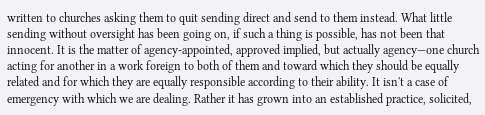written to churches asking them to quit sending direct and send to them instead. What little sending without oversight has been going on, if such a thing is possible, has not been that innocent. It is the matter of agency-appointed, approved implied, but actually agency—one church acting for another in a work foreign to both of them and toward which they should be equally related and for which they are equally responsible according to their ability. It isn't a case of emergency with which we are dealing. Rather it has grown into an established practice, solicited,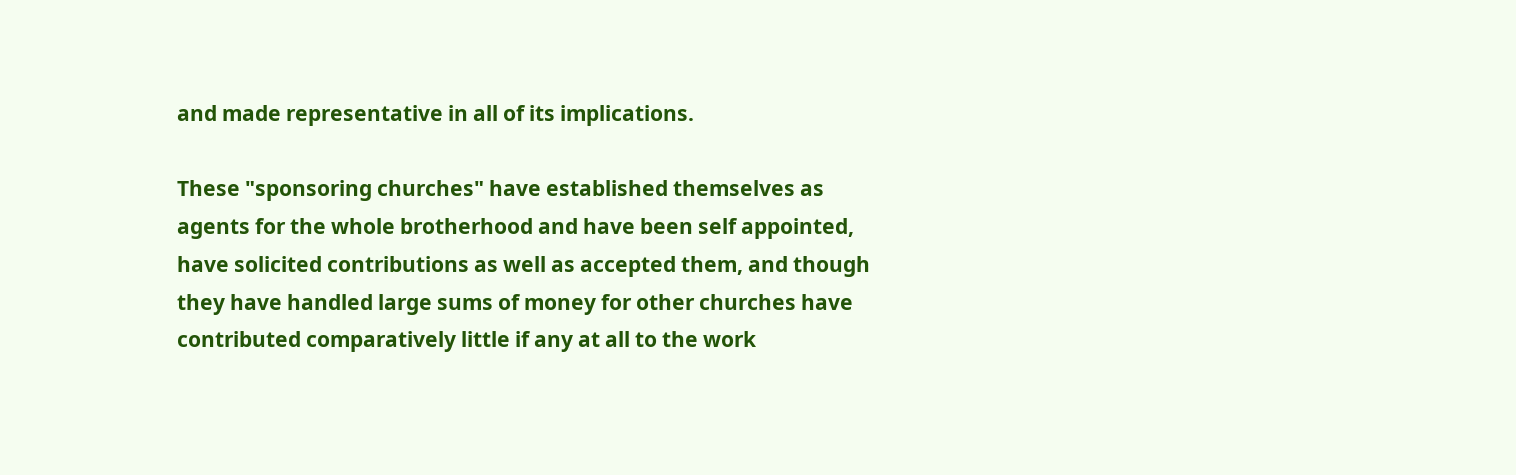and made representative in all of its implications.

These "sponsoring churches" have established themselves as agents for the whole brotherhood and have been self appointed, have solicited contributions as well as accepted them, and though they have handled large sums of money for other churches have contributed comparatively little if any at all to the work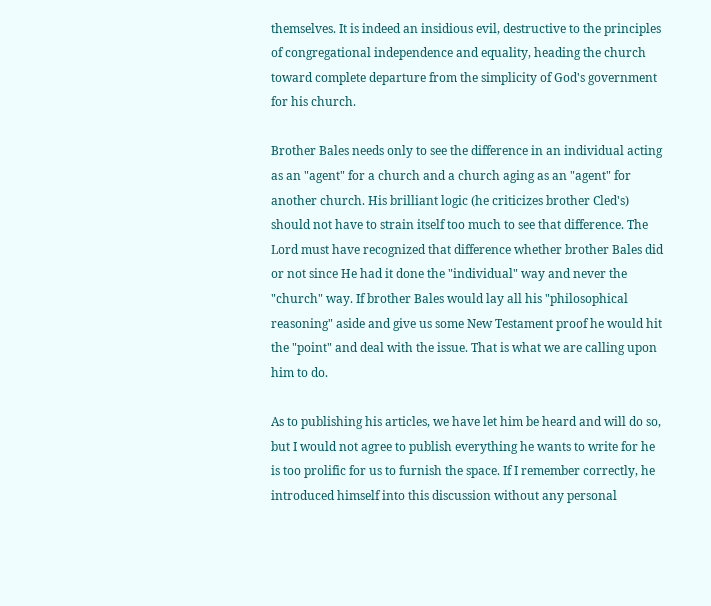themselves. It is indeed an insidious evil, destructive to the principles of congregational independence and equality, heading the church toward complete departure from the simplicity of God's government for his church.

Brother Bales needs only to see the difference in an individual acting as an "agent" for a church and a church aging as an "agent" for another church. His brilliant logic (he criticizes brother Cled's) should not have to strain itself too much to see that difference. The Lord must have recognized that difference whether brother Bales did or not since He had it done the "individual" way and never the "church" way. If brother Bales would lay all his "philosophical reasoning" aside and give us some New Testament proof he would hit the "point" and deal with the issue. That is what we are calling upon him to do.

As to publishing his articles, we have let him be heard and will do so, but I would not agree to publish everything he wants to write for he is too prolific for us to furnish the space. If I remember correctly, he introduced himself into this discussion without any personal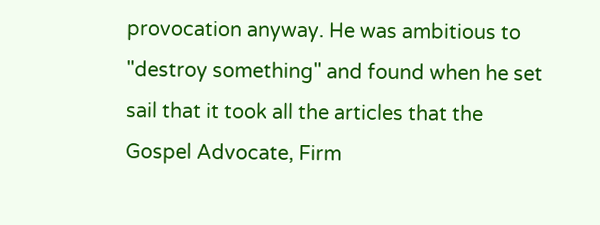provocation anyway. He was ambitious to "destroy something" and found when he set sail that it took all the articles that the Gospel Advocate, Firm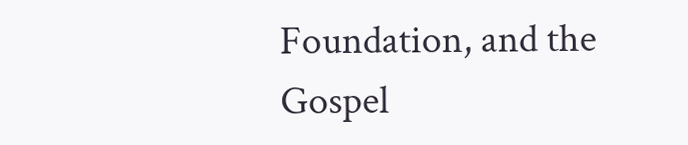Foundation, and the Gospel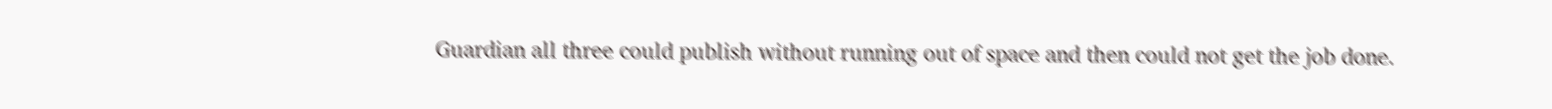Guardian all three could publish without running out of space and then could not get the job done.